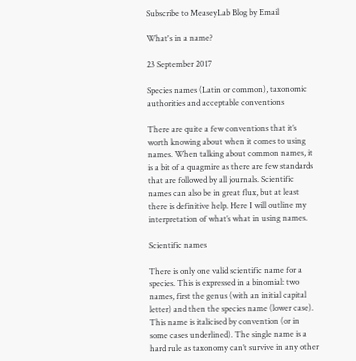Subscribe to MeaseyLab Blog by Email

What's in a name?

23 September 2017

Species names (Latin or common), taxonomic authorities and acceptable conventions

There are quite a few conventions that it’s worth knowing about when it comes to using names. When talking about common names, it is a bit of a quagmire as there are few standards that are followed by all journals. Scientific names can also be in great flux, but at least there is definitive help. Here I will outline my interpretation of what’s what in using names.

Scientific names

There is only one valid scientific name for a species. This is expressed in a binomial: two names, first the genus (with an initial capital letter) and then the species name (lower case). This name is italicised by convention (or in some cases underlined). The single name is a hard rule as taxonomy can’t survive in any other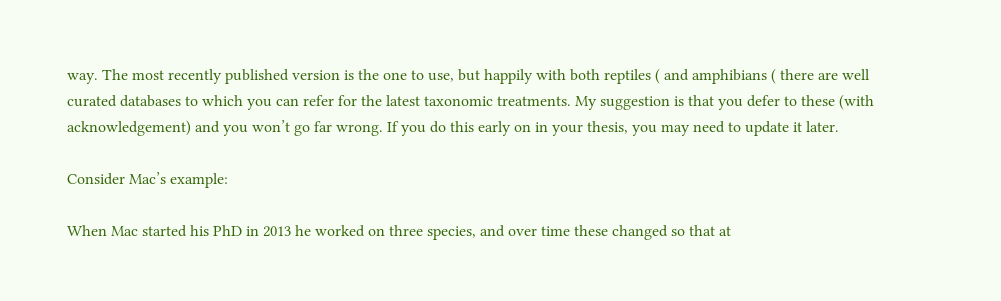way. The most recently published version is the one to use, but happily with both reptiles ( and amphibians ( there are well curated databases to which you can refer for the latest taxonomic treatments. My suggestion is that you defer to these (with acknowledgement) and you won’t go far wrong. If you do this early on in your thesis, you may need to update it later.

Consider Mac’s example:

When Mac started his PhD in 2013 he worked on three species, and over time these changed so that at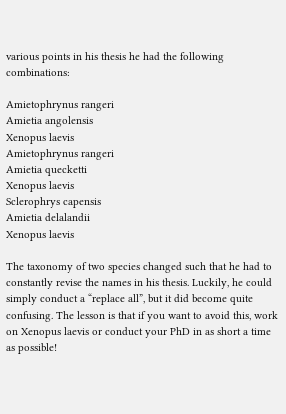various points in his thesis he had the following combinations:

Amietophrynus rangeri
Amietia angolensis
Xenopus laevis
Amietophrynus rangeri
Amietia quecketti
Xenopus laevis
Sclerophrys capensis
Amietia delalandii
Xenopus laevis

The taxonomy of two species changed such that he had to constantly revise the names in his thesis. Luckily, he could simply conduct a “replace all”, but it did become quite confusing. The lesson is that if you want to avoid this, work on Xenopus laevis or conduct your PhD in as short a time as possible!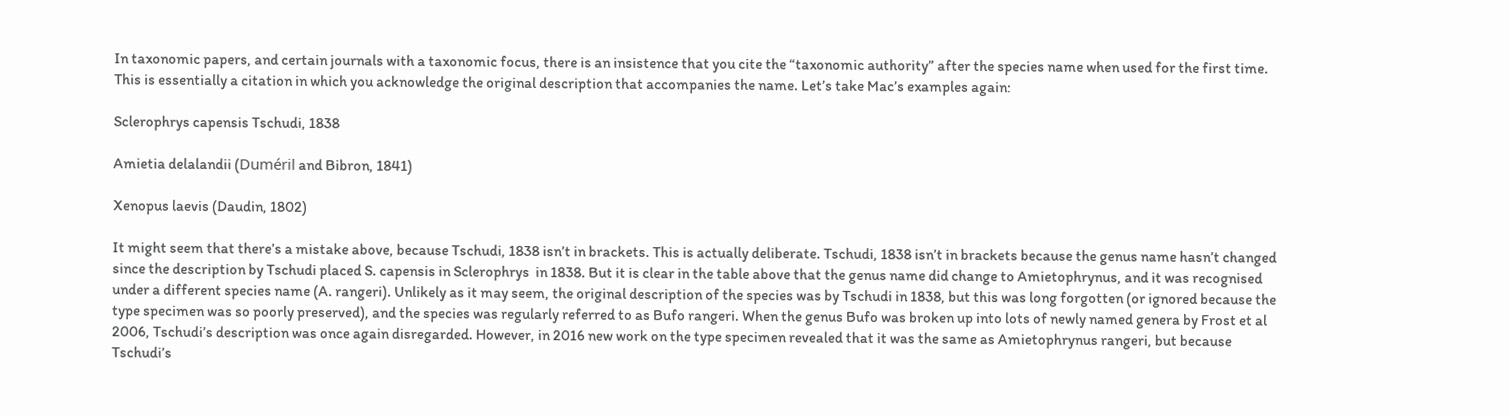In taxonomic papers, and certain journals with a taxonomic focus, there is an insistence that you cite the “taxonomic authority” after the species name when used for the first time. This is essentially a citation in which you acknowledge the original description that accompanies the name. Let’s take Mac’s examples again:

Sclerophrys capensis Tschudi, 1838

Amietia delalandii (Duméril and Bibron, 1841)

Xenopus laevis (Daudin, 1802)

It might seem that there’s a mistake above, because Tschudi, 1838 isn’t in brackets. This is actually deliberate. Tschudi, 1838 isn’t in brackets because the genus name hasn’t changed since the description by Tschudi placed S. capensis in Sclerophrys  in 1838. But it is clear in the table above that the genus name did change to Amietophrynus, and it was recognised under a different species name (A. rangeri). Unlikely as it may seem, the original description of the species was by Tschudi in 1838, but this was long forgotten (or ignored because the type specimen was so poorly preserved), and the species was regularly referred to as Bufo rangeri. When the genus Bufo was broken up into lots of newly named genera by Frost et al 2006, Tschudi’s description was once again disregarded. However, in 2016 new work on the type specimen revealed that it was the same as Amietophrynus rangeri, but because Tschudi’s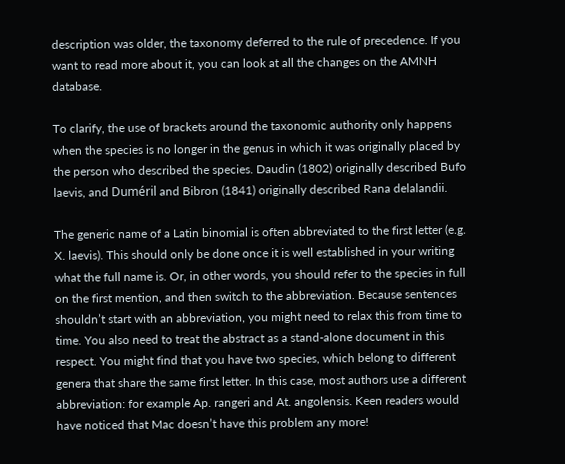description was older, the taxonomy deferred to the rule of precedence. If you want to read more about it, you can look at all the changes on the AMNH database.

To clarify, the use of brackets around the taxonomic authority only happens when the species is no longer in the genus in which it was originally placed by the person who described the species. Daudin (1802) originally described Bufo laevis, and Duméril and Bibron (1841) originally described Rana delalandii.

The generic name of a Latin binomial is often abbreviated to the first letter (e.g. X. laevis). This should only be done once it is well established in your writing what the full name is. Or, in other words, you should refer to the species in full on the first mention, and then switch to the abbreviation. Because sentences shouldn’t start with an abbreviation, you might need to relax this from time to time. You also need to treat the abstract as a stand-alone document in this respect. You might find that you have two species, which belong to different genera that share the same first letter. In this case, most authors use a different abbreviation: for example Ap. rangeri and At. angolensis. Keen readers would have noticed that Mac doesn’t have this problem any more!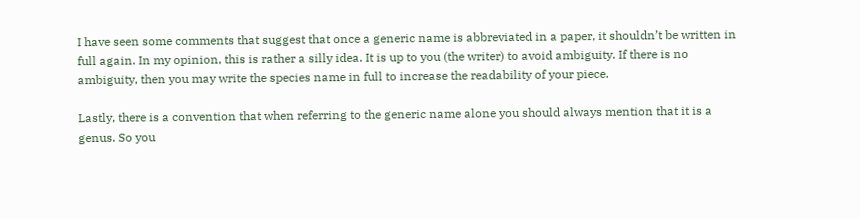I have seen some comments that suggest that once a generic name is abbreviated in a paper, it shouldn’t be written in full again. In my opinion, this is rather a silly idea. It is up to you (the writer) to avoid ambiguity. If there is no ambiguity, then you may write the species name in full to increase the readability of your piece.

Lastly, there is a convention that when referring to the generic name alone you should always mention that it is a genus. So you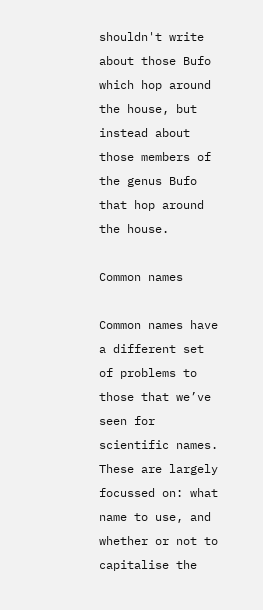shouldn't write about those Bufo which hop around the house, but instead about those members of the genus Bufo that hop around the house.

Common names

Common names have a different set of problems to those that we’ve seen for scientific names. These are largely focussed on: what name to use, and whether or not to capitalise the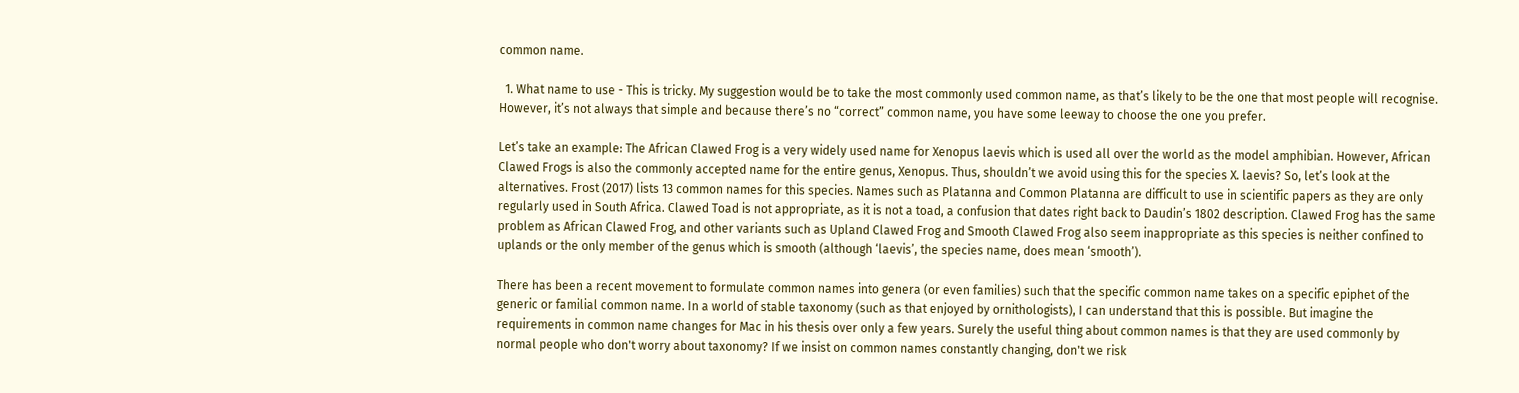common name.

  1. What name to use - This is tricky. My suggestion would be to take the most commonly used common name, as that’s likely to be the one that most people will recognise. However, it’s not always that simple and because there’s no “correct” common name, you have some leeway to choose the one you prefer.

Let’s take an example: The African Clawed Frog is a very widely used name for Xenopus laevis which is used all over the world as the model amphibian. However, African Clawed Frogs is also the commonly accepted name for the entire genus, Xenopus. Thus, shouldn’t we avoid using this for the species X. laevis? So, let’s look at the alternatives. Frost (2017) lists 13 common names for this species. Names such as Platanna and Common Platanna are difficult to use in scientific papers as they are only regularly used in South Africa. Clawed Toad is not appropriate, as it is not a toad, a confusion that dates right back to Daudin’s 1802 description. Clawed Frog has the same problem as African Clawed Frog, and other variants such as Upland Clawed Frog and Smooth Clawed Frog also seem inappropriate as this species is neither confined to uplands or the only member of the genus which is smooth (although ‘laevis’, the species name, does mean ‘smooth’).

There has been a recent movement to formulate common names into genera (or even families) such that the specific common name takes on a specific epiphet of the generic or familial common name. In a world of stable taxonomy (such as that enjoyed by ornithologists), I can understand that this is possible. But imagine the requirements in common name changes for Mac in his thesis over only a few years. Surely the useful thing about common names is that they are used commonly by normal people who don't worry about taxonomy? If we insist on common names constantly changing, don't we risk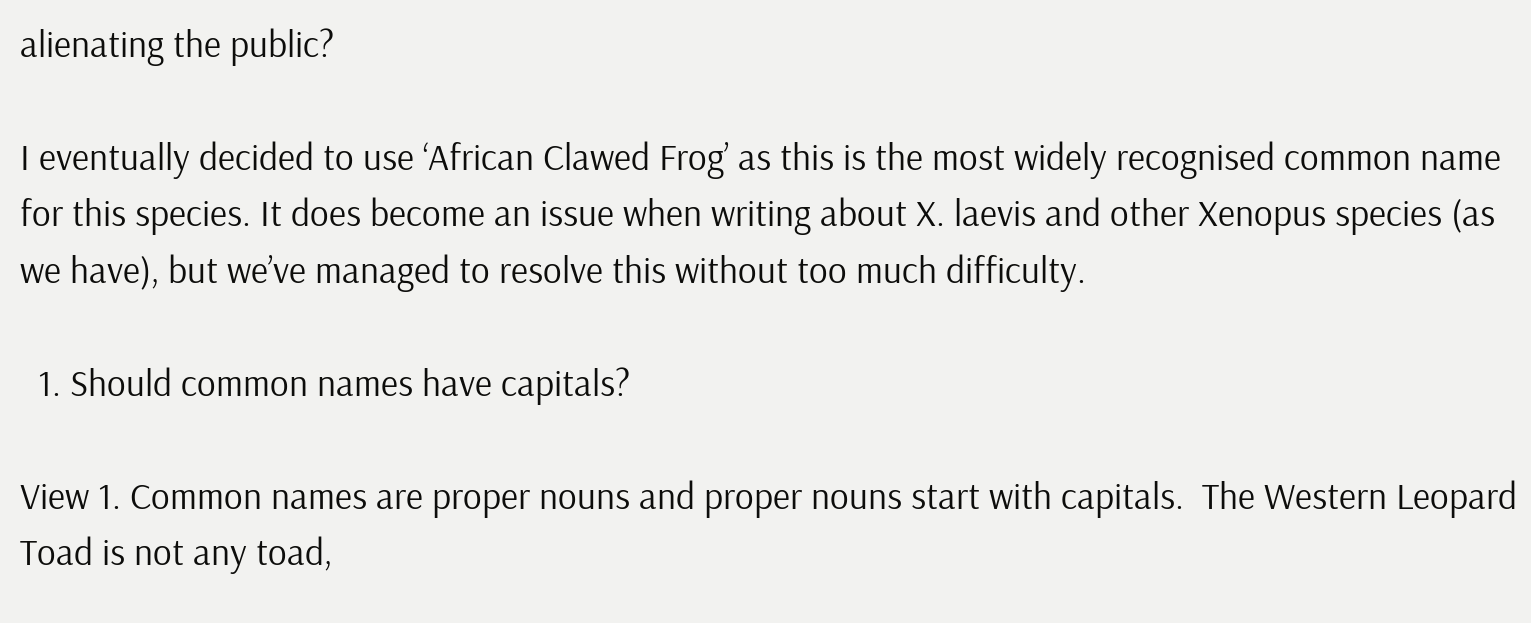alienating the public?

I eventually decided to use ‘African Clawed Frog’ as this is the most widely recognised common name for this species. It does become an issue when writing about X. laevis and other Xenopus species (as we have), but we’ve managed to resolve this without too much difficulty.

  1. Should common names have capitals?

View 1. Common names are proper nouns and proper nouns start with capitals.  The Western Leopard Toad is not any toad,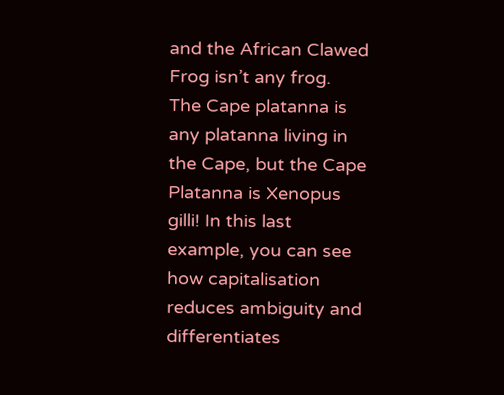and the African Clawed Frog isn’t any frog.  The Cape platanna is any platanna living in the Cape, but the Cape Platanna is Xenopus gilli! In this last example, you can see how capitalisation reduces ambiguity and differentiates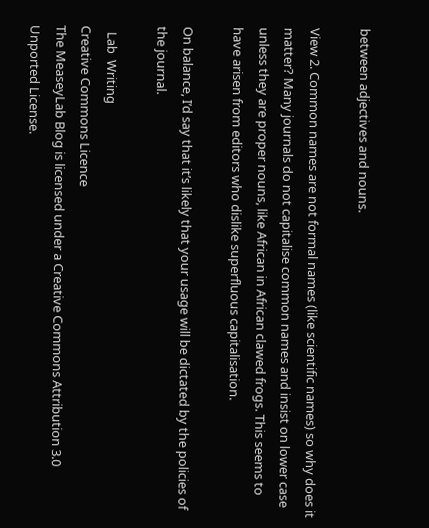between adjectives and nouns.

View 2. Common names are not formal names (like scientific names) so why does it matter? Many journals do not capitalise common names and insist on lower case unless they are proper nouns, like African in African clawed frogs. This seems to have arisen from editors who dislike superfluous capitalisation.

On balance, I’d say that it’s likely that your usage will be dictated by the policies of the journal.

  Lab  Writing
Creative Commons Licence
The MeaseyLab Blog is licensed under a Creative Commons Attribution 3.0 Unported License.